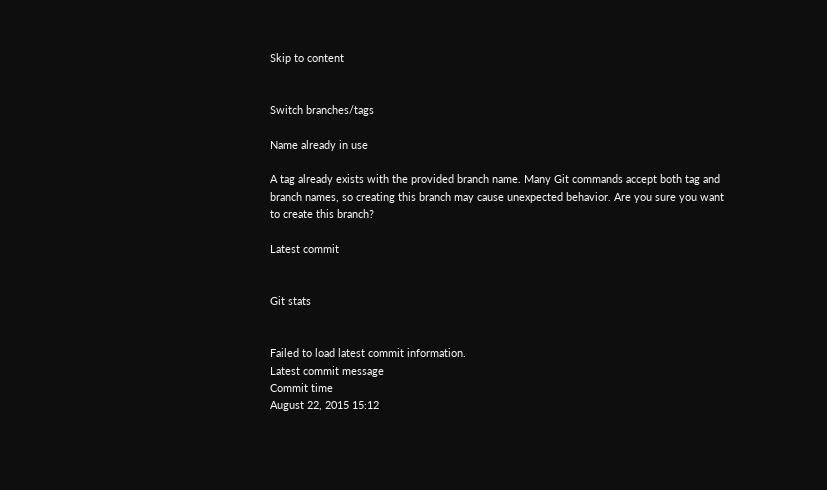Skip to content


Switch branches/tags

Name already in use

A tag already exists with the provided branch name. Many Git commands accept both tag and branch names, so creating this branch may cause unexpected behavior. Are you sure you want to create this branch?

Latest commit


Git stats


Failed to load latest commit information.
Latest commit message
Commit time
August 22, 2015 15:12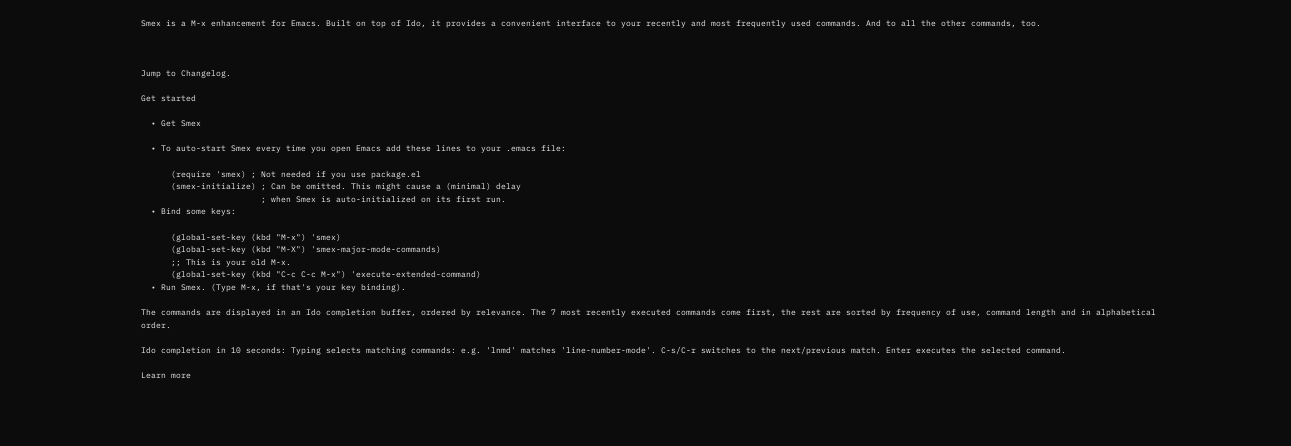Smex is a M-x enhancement for Emacs. Built on top of Ido, it provides a convenient interface to your recently and most frequently used commands. And to all the other commands, too.



Jump to Changelog.

Get started

  • Get Smex

  • To auto-start Smex every time you open Emacs add these lines to your .emacs file:

      (require 'smex) ; Not needed if you use package.el
      (smex-initialize) ; Can be omitted. This might cause a (minimal) delay
                        ; when Smex is auto-initialized on its first run.
  • Bind some keys:

      (global-set-key (kbd "M-x") 'smex)
      (global-set-key (kbd "M-X") 'smex-major-mode-commands)
      ;; This is your old M-x.
      (global-set-key (kbd "C-c C-c M-x") 'execute-extended-command)
  • Run Smex. (Type M-x, if that's your key binding).

The commands are displayed in an Ido completion buffer, ordered by relevance. The 7 most recently executed commands come first, the rest are sorted by frequency of use, command length and in alphabetical order.

Ido completion in 10 seconds: Typing selects matching commands: e.g. 'lnmd' matches 'line-number-mode'. C-s/C-r switches to the next/previous match. Enter executes the selected command.

Learn more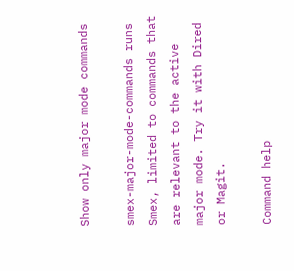Show only major mode commands

smex-major-mode-commands runs Smex, limited to commands that are relevant to the active major mode. Try it with Dired or Magit.

Command help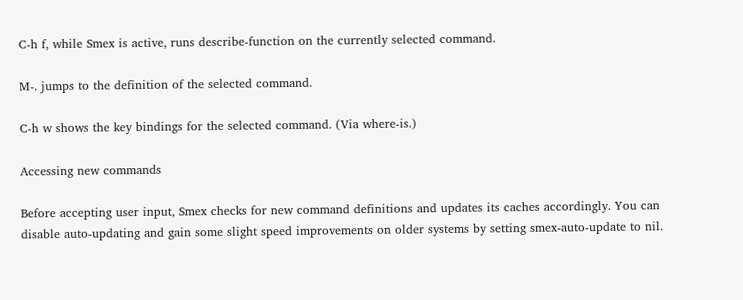C-h f, while Smex is active, runs describe-function on the currently selected command.

M-. jumps to the definition of the selected command.

C-h w shows the key bindings for the selected command. (Via where-is.)

Accessing new commands

Before accepting user input, Smex checks for new command definitions and updates its caches accordingly. You can disable auto-updating and gain some slight speed improvements on older systems by setting smex-auto-update to nil.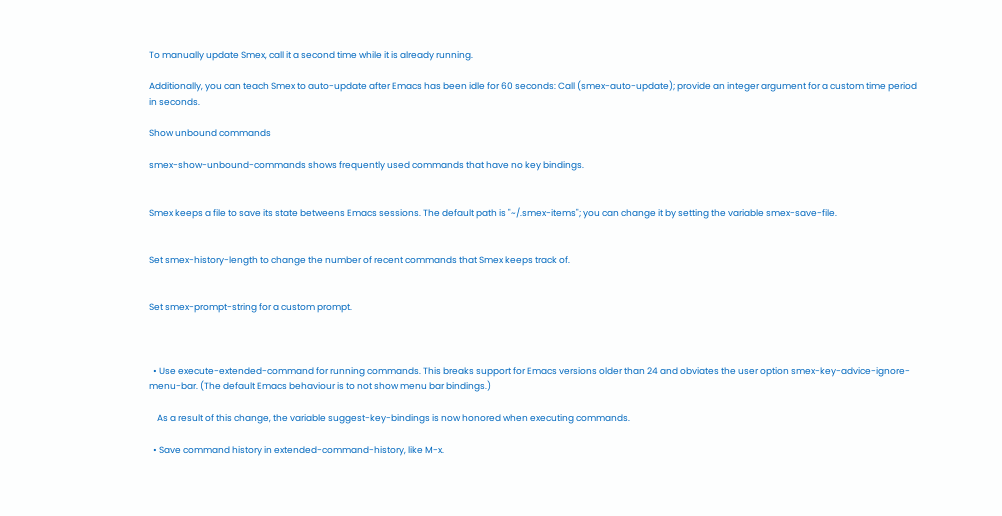To manually update Smex, call it a second time while it is already running.

Additionally, you can teach Smex to auto-update after Emacs has been idle for 60 seconds: Call (smex-auto-update); provide an integer argument for a custom time period in seconds.

Show unbound commands

smex-show-unbound-commands shows frequently used commands that have no key bindings.


Smex keeps a file to save its state betweens Emacs sessions. The default path is "~/.smex-items"; you can change it by setting the variable smex-save-file.


Set smex-history-length to change the number of recent commands that Smex keeps track of.


Set smex-prompt-string for a custom prompt.



  • Use execute-extended-command for running commands. This breaks support for Emacs versions older than 24 and obviates the user option smex-key-advice-ignore-menu-bar. (The default Emacs behaviour is to not show menu bar bindings.)

    As a result of this change, the variable suggest-key-bindings is now honored when executing commands.

  • Save command history in extended-command-history, like M-x.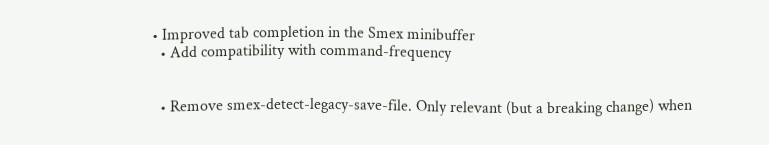• Improved tab completion in the Smex minibuffer
  • Add compatibility with command-frequency


  • Remove smex-detect-legacy-save-file. Only relevant (but a breaking change) when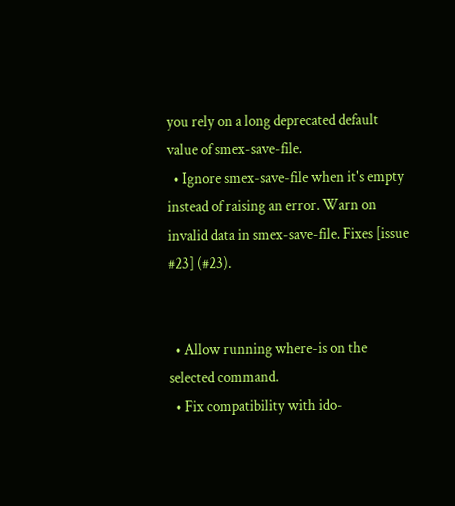you rely on a long deprecated default value of smex-save-file.
  • Ignore smex-save-file when it's empty instead of raising an error. Warn on invalid data in smex-save-file. Fixes [issue #23] (#23).


  • Allow running where-is on the selected command.
  • Fix compatibility with ido-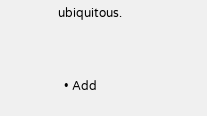ubiquitous.


  • Add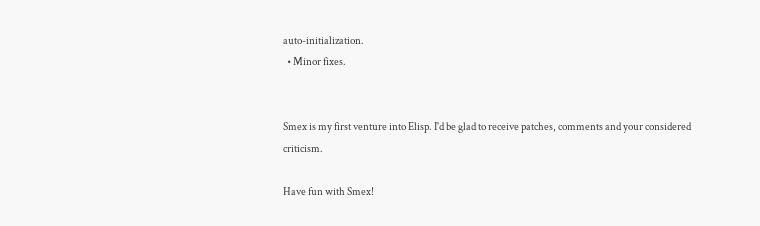auto-initialization.
  • Minor fixes.


Smex is my first venture into Elisp. I'd be glad to receive patches, comments and your considered criticism.

Have fun with Smex!